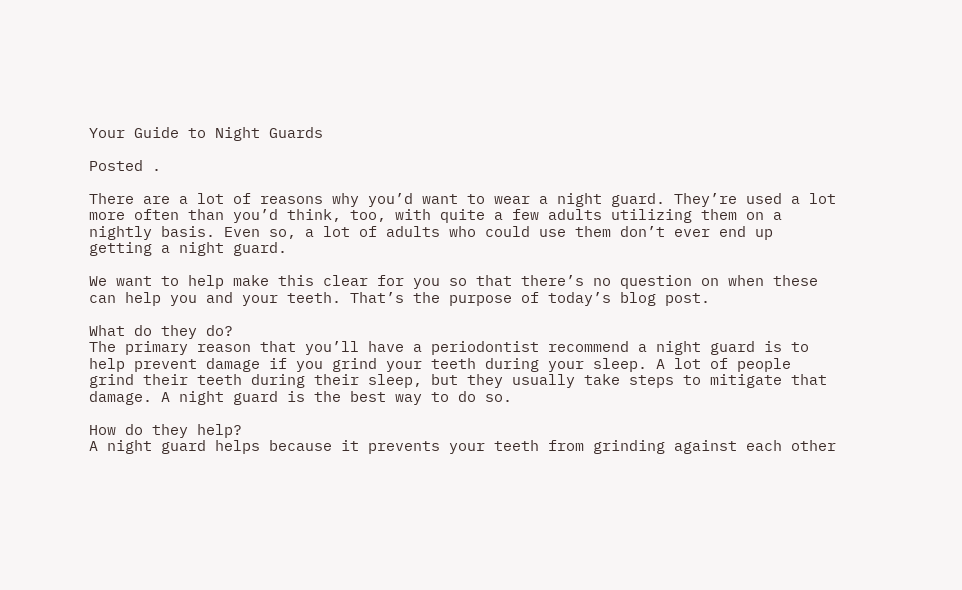Your Guide to Night Guards

Posted .

There are a lot of reasons why you’d want to wear a night guard. They’re used a lot more often than you’d think, too, with quite a few adults utilizing them on a nightly basis. Even so, a lot of adults who could use them don’t ever end up getting a night guard.

We want to help make this clear for you so that there’s no question on when these can help you and your teeth. That’s the purpose of today’s blog post.

What do they do?
The primary reason that you’ll have a periodontist recommend a night guard is to help prevent damage if you grind your teeth during your sleep. A lot of people grind their teeth during their sleep, but they usually take steps to mitigate that damage. A night guard is the best way to do so.

How do they help?
A night guard helps because it prevents your teeth from grinding against each other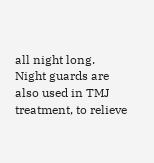all night long. Night guards are also used in TMJ treatment, to relieve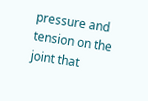pressure and tension on the joint that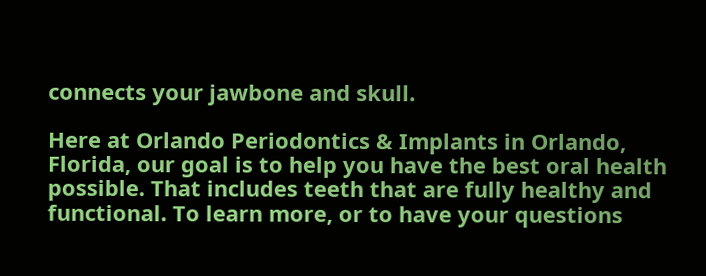connects your jawbone and skull.

Here at Orlando Periodontics & Implants in Orlando, Florida, our goal is to help you have the best oral health possible. That includes teeth that are fully healthy and functional. To learn more, or to have your questions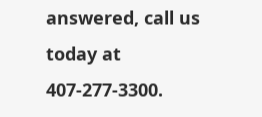answered, call us today at 407-277-3300.